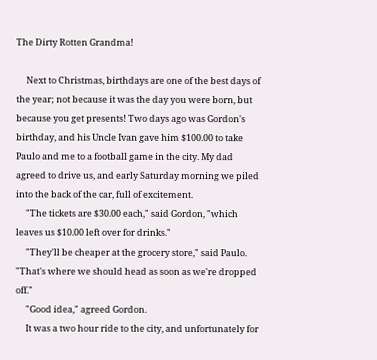The Dirty Rotten Grandma!

     Next to Christmas, birthdays are one of the best days of the year; not because it was the day you were born, but because you get presents! Two days ago was Gordon's birthday, and his Uncle Ivan gave him $100.00 to take Paulo and me to a football game in the city. My dad agreed to drive us, and early Saturday morning we piled into the back of the car, full of excitement.
     "The tickets are $30.00 each," said Gordon, "which leaves us $10.00 left over for drinks."
     "They'll be cheaper at the grocery store," said Paulo. "That's where we should head as soon as we're dropped off."
     "Good idea," agreed Gordon.
     It was a two hour ride to the city, and unfortunately for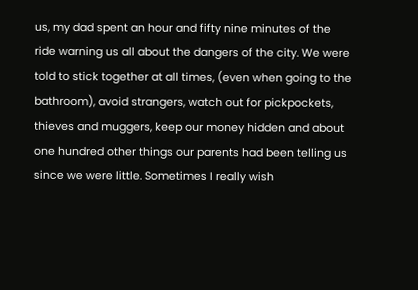us, my dad spent an hour and fifty nine minutes of the ride warning us all about the dangers of the city. We were told to stick together at all times, (even when going to the bathroom), avoid strangers, watch out for pickpockets, thieves and muggers, keep our money hidden and about one hundred other things our parents had been telling us since we were little. Sometimes I really wish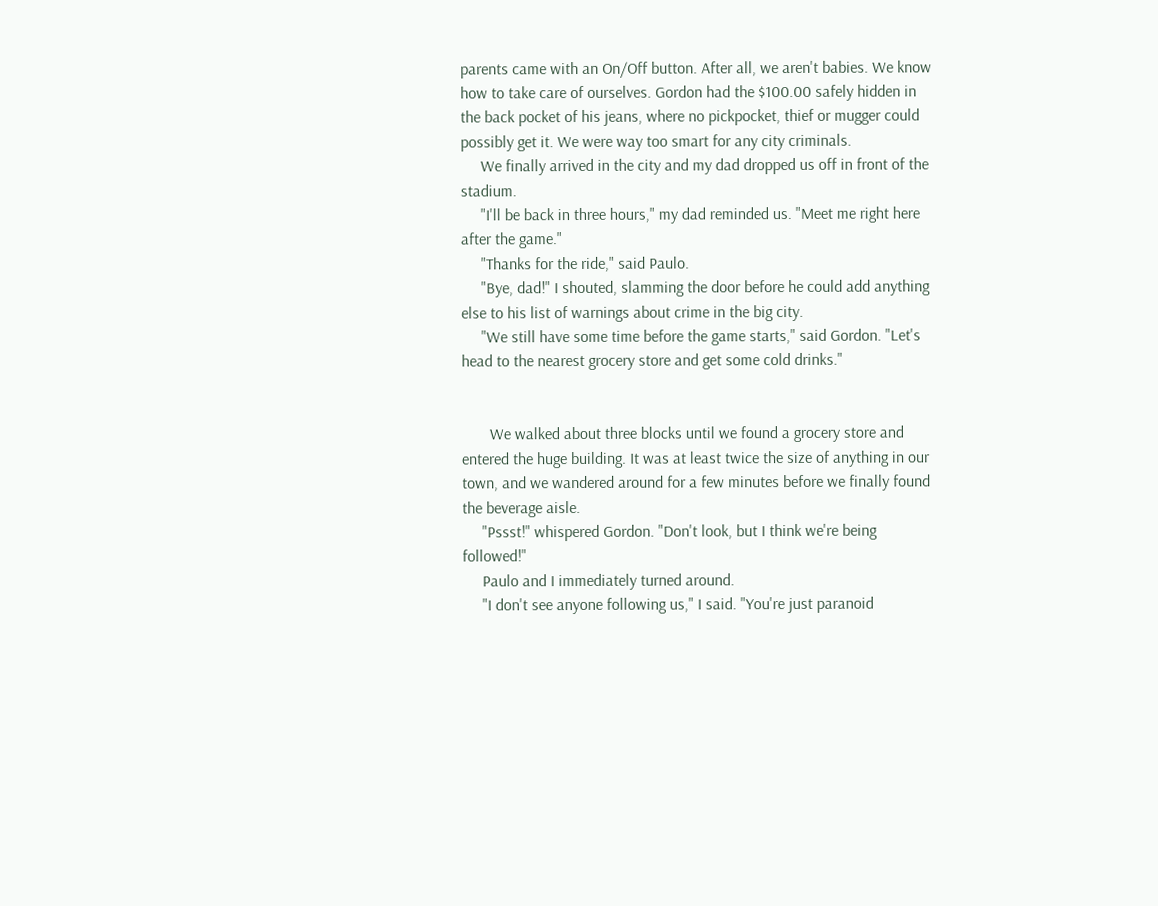parents came with an On/Off button. After all, we aren't babies. We know how to take care of ourselves. Gordon had the $100.00 safely hidden in the back pocket of his jeans, where no pickpocket, thief or mugger could possibly get it. We were way too smart for any city criminals.
     We finally arrived in the city and my dad dropped us off in front of the stadium.
     "I'll be back in three hours," my dad reminded us. "Meet me right here after the game."
     "Thanks for the ride," said Paulo.
     "Bye, dad!" I shouted, slamming the door before he could add anything else to his list of warnings about crime in the big city.
     "We still have some time before the game starts," said Gordon. "Let's head to the nearest grocery store and get some cold drinks."


       We walked about three blocks until we found a grocery store and entered the huge building. It was at least twice the size of anything in our town, and we wandered around for a few minutes before we finally found the beverage aisle.
     "Pssst!" whispered Gordon. "Don't look, but I think we're being followed!"
     Paulo and I immediately turned around.
     "I don't see anyone following us," I said. "You're just paranoid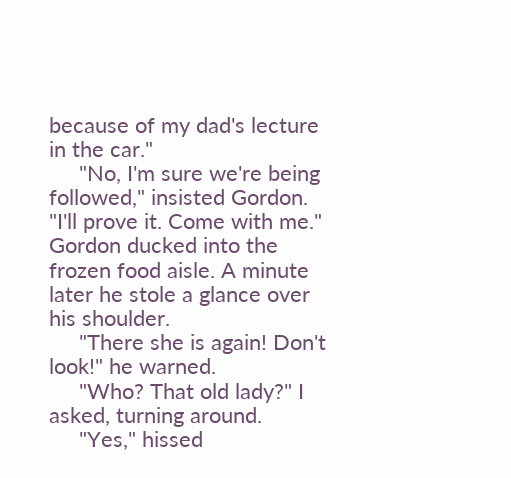because of my dad's lecture in the car."
     "No, I'm sure we're being followed," insisted Gordon. "I'll prove it. Come with me." Gordon ducked into the frozen food aisle. A minute later he stole a glance over his shoulder.
     "There she is again! Don't look!" he warned.
     "Who? That old lady?" I asked, turning around.
     "Yes," hissed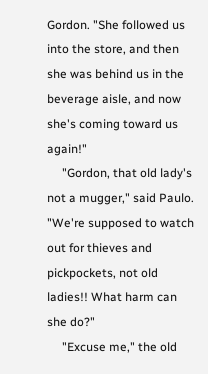Gordon. "She followed us into the store, and then she was behind us in the beverage aisle, and now she's coming toward us again!"
     "Gordon, that old lady's not a mugger," said Paulo. "We're supposed to watch out for thieves and pickpockets, not old ladies!! What harm can she do?"
     "Excuse me," the old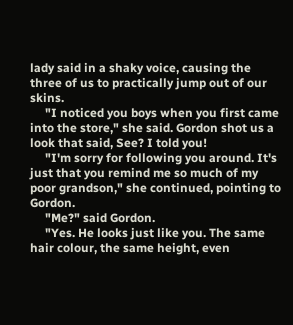lady said in a shaky voice, causing the three of us to practically jump out of our skins.
     "I noticed you boys when you first came into the store," she said. Gordon shot us a look that said, See? I told you!
     "I'm sorry for following you around. It's just that you remind me so much of my poor grandson," she continued, pointing to Gordon.
     "Me?" said Gordon.
     "Yes. He looks just like you. The same hair colour, the same height, even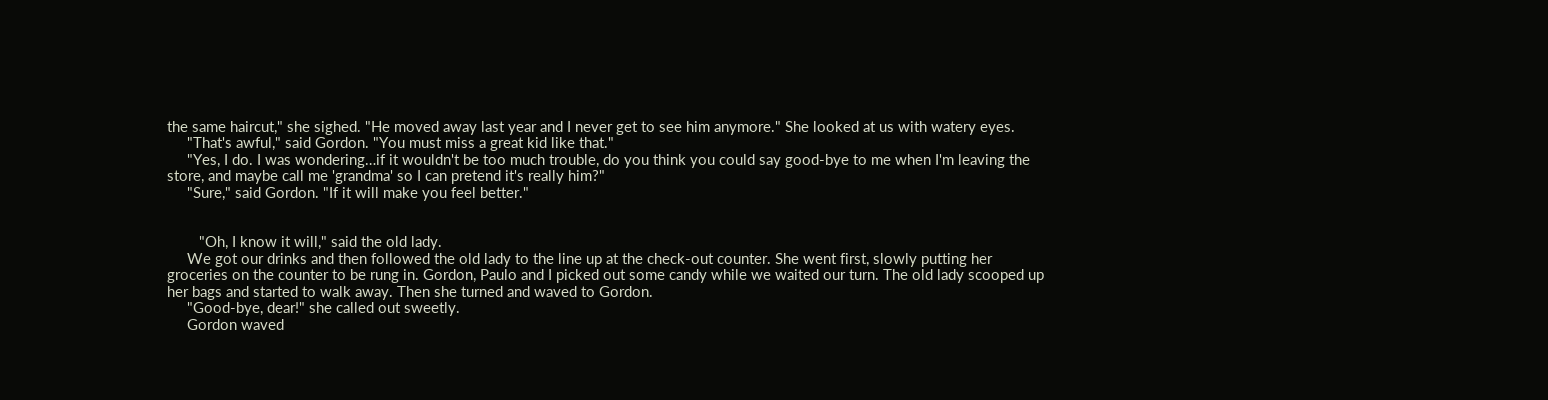the same haircut," she sighed. "He moved away last year and I never get to see him anymore." She looked at us with watery eyes.
     "That's awful," said Gordon. "You must miss a great kid like that."
     "Yes, I do. I was wondering…if it wouldn't be too much trouble, do you think you could say good-bye to me when I'm leaving the store, and maybe call me 'grandma' so I can pretend it's really him?"
     "Sure," said Gordon. "If it will make you feel better."


        "Oh, I know it will," said the old lady.
     We got our drinks and then followed the old lady to the line up at the check-out counter. She went first, slowly putting her groceries on the counter to be rung in. Gordon, Paulo and I picked out some candy while we waited our turn. The old lady scooped up her bags and started to walk away. Then she turned and waved to Gordon.
     "Good-bye, dear!" she called out sweetly.
     Gordon waved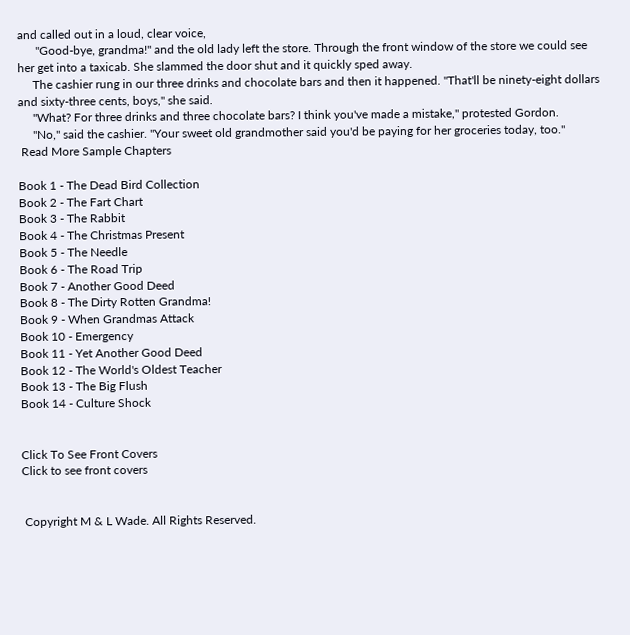and called out in a loud, clear voice,
      "Good-bye, grandma!" and the old lady left the store. Through the front window of the store we could see her get into a taxicab. She slammed the door shut and it quickly sped away.
     The cashier rung in our three drinks and chocolate bars and then it happened. "That'll be ninety-eight dollars and sixty-three cents, boys," she said.
     "What? For three drinks and three chocolate bars? I think you've made a mistake," protested Gordon.
     "No," said the cashier. "Your sweet old grandmother said you'd be paying for her groceries today, too."
 Read More Sample Chapters

Book 1 - The Dead Bird Collection
Book 2 - The Fart Chart
Book 3 - The Rabbit
Book 4 - The Christmas Present
Book 5 - The Needle
Book 6 - The Road Trip
Book 7 - Another Good Deed
Book 8 - The Dirty Rotten Grandma!
Book 9 - When Grandmas Attack
Book 10 - Emergency
Book 11 - Yet Another Good Deed
Book 12 - The World's Oldest Teacher
Book 13 - The Big Flush
Book 14 - Culture Shock


Click To See Front Covers
Click to see front covers


 Copyright M & L Wade. All Rights Reserved.